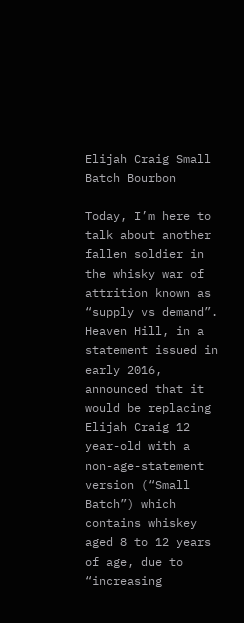Elijah Craig Small Batch Bourbon

Today, I’m here to talk about another fallen soldier in the whisky war of attrition known as “supply vs demand”. Heaven Hill, in a statement issued in early 2016, announced that it would be replacing Elijah Craig 12 year-old with a non-age-statement version (“Small Batch”) which contains whiskey aged 8 to 12 years of age, due to “increasing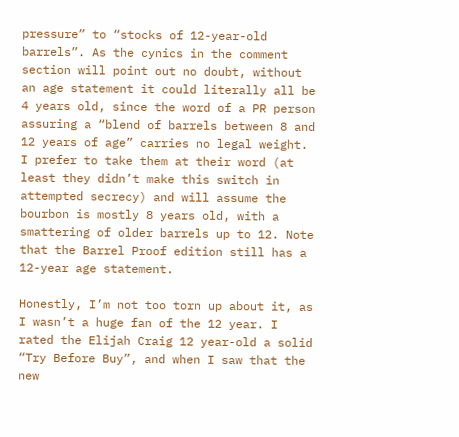pressure” to “stocks of 12-year-old barrels”. As the cynics in the comment section will point out no doubt, without an age statement it could literally all be 4 years old, since the word of a PR person assuring a “blend of barrels between 8 and 12 years of age” carries no legal weight. I prefer to take them at their word (at least they didn’t make this switch in attempted secrecy) and will assume the bourbon is mostly 8 years old, with a smattering of older barrels up to 12. Note that the Barrel Proof edition still has a 12-year age statement.

Honestly, I’m not too torn up about it, as I wasn’t a huge fan of the 12 year. I rated the Elijah Craig 12 year-old a solid “Try Before Buy”, and when I saw that the new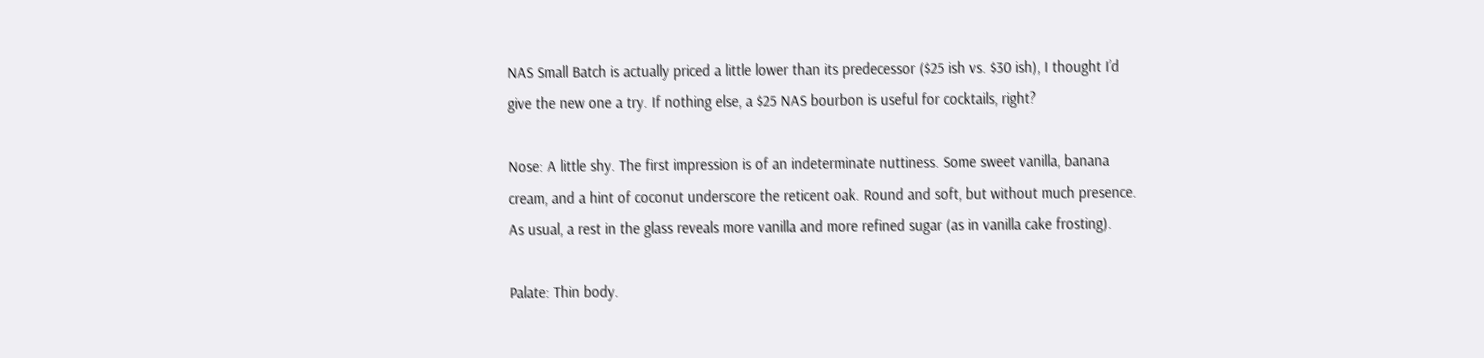NAS Small Batch is actually priced a little lower than its predecessor ($25 ish vs. $30 ish), I thought I’d give the new one a try. If nothing else, a $25 NAS bourbon is useful for cocktails, right?

Nose: A little shy. The first impression is of an indeterminate nuttiness. Some sweet vanilla, banana cream, and a hint of coconut underscore the reticent oak. Round and soft, but without much presence. As usual, a rest in the glass reveals more vanilla and more refined sugar (as in vanilla cake frosting).

Palate: Thin body.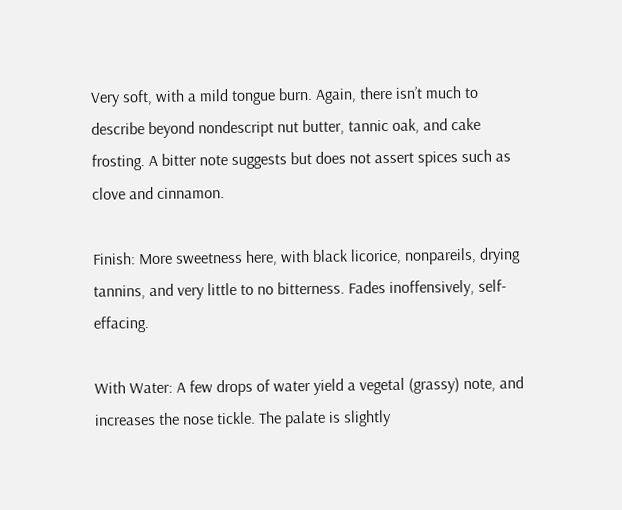Very soft, with a mild tongue burn. Again, there isn’t much to describe beyond nondescript nut butter, tannic oak, and cake frosting. A bitter note suggests but does not assert spices such as clove and cinnamon.

Finish: More sweetness here, with black licorice, nonpareils, drying tannins, and very little to no bitterness. Fades inoffensively, self-effacing.

With Water: A few drops of water yield a vegetal (grassy) note, and increases the nose tickle. The palate is slightly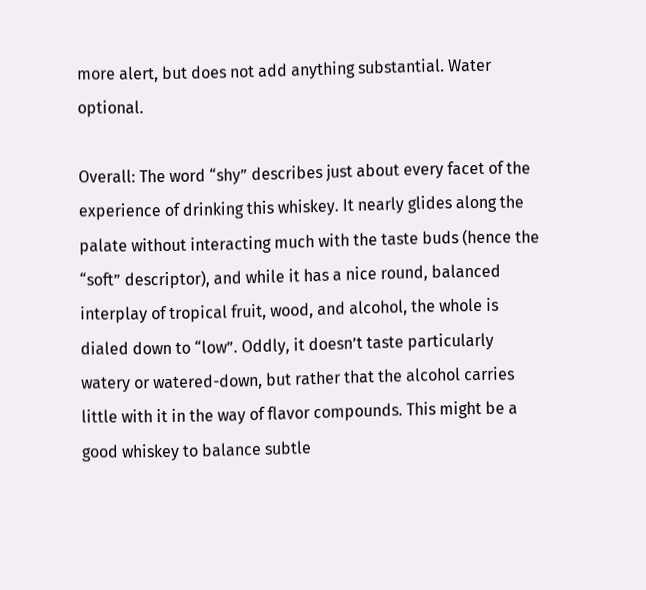more alert, but does not add anything substantial. Water optional.

Overall: The word “shy” describes just about every facet of the experience of drinking this whiskey. It nearly glides along the palate without interacting much with the taste buds (hence the “soft” descriptor), and while it has a nice round, balanced interplay of tropical fruit, wood, and alcohol, the whole is dialed down to “low”. Oddly, it doesn’t taste particularly watery or watered-down, but rather that the alcohol carries little with it in the way of flavor compounds. This might be a good whiskey to balance subtle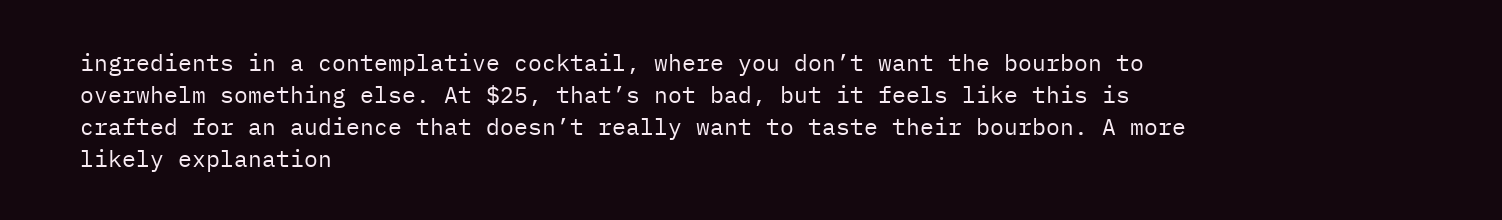ingredients in a contemplative cocktail, where you don’t want the bourbon to overwhelm something else. At $25, that’s not bad, but it feels like this is crafted for an audience that doesn’t really want to taste their bourbon. A more likely explanation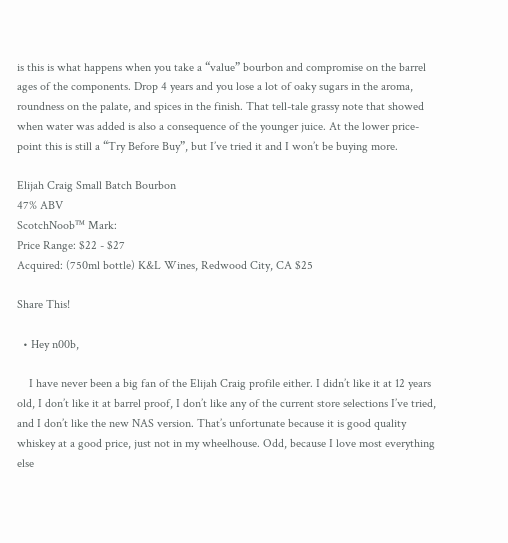is this is what happens when you take a “value” bourbon and compromise on the barrel ages of the components. Drop 4 years and you lose a lot of oaky sugars in the aroma, roundness on the palate, and spices in the finish. That tell-tale grassy note that showed when water was added is also a consequence of the younger juice. At the lower price-point this is still a “Try Before Buy”, but I’ve tried it and I won’t be buying more.

Elijah Craig Small Batch Bourbon
47% ABV
ScotchNoob™ Mark:
Price Range: $22 - $27
Acquired: (750ml bottle) K&L Wines, Redwood City, CA $25

Share This!

  • Hey n00b,

    I have never been a big fan of the Elijah Craig profile either. I didn’t like it at 12 years old, I don’t like it at barrel proof, I don’t like any of the current store selections I’ve tried, and I don’t like the new NAS version. That’s unfortunate because it is good quality whiskey at a good price, just not in my wheelhouse. Odd, because I love most everything else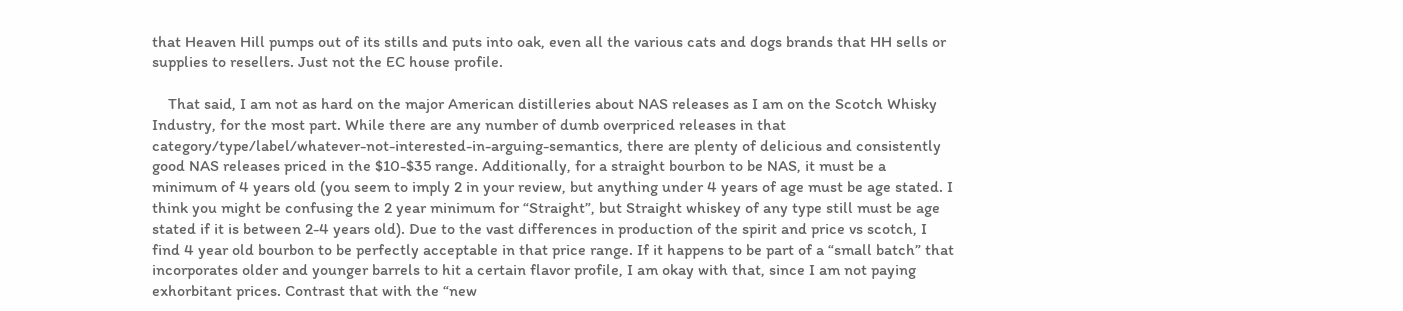that Heaven Hill pumps out of its stills and puts into oak, even all the various cats and dogs brands that HH sells or supplies to resellers. Just not the EC house profile.

    That said, I am not as hard on the major American distilleries about NAS releases as I am on the Scotch Whisky Industry, for the most part. While there are any number of dumb overpriced releases in that category/type/label/whatever-not-interested-in-arguing-semantics, there are plenty of delicious and consistently good NAS releases priced in the $10-$35 range. Additionally, for a straight bourbon to be NAS, it must be a minimum of 4 years old (you seem to imply 2 in your review, but anything under 4 years of age must be age stated. I think you might be confusing the 2 year minimum for “Straight”, but Straight whiskey of any type still must be age stated if it is between 2-4 years old). Due to the vast differences in production of the spirit and price vs scotch, I find 4 year old bourbon to be perfectly acceptable in that price range. If it happens to be part of a “small batch” that incorporates older and younger barrels to hit a certain flavor profile, I am okay with that, since I am not paying exhorbitant prices. Contrast that with the “new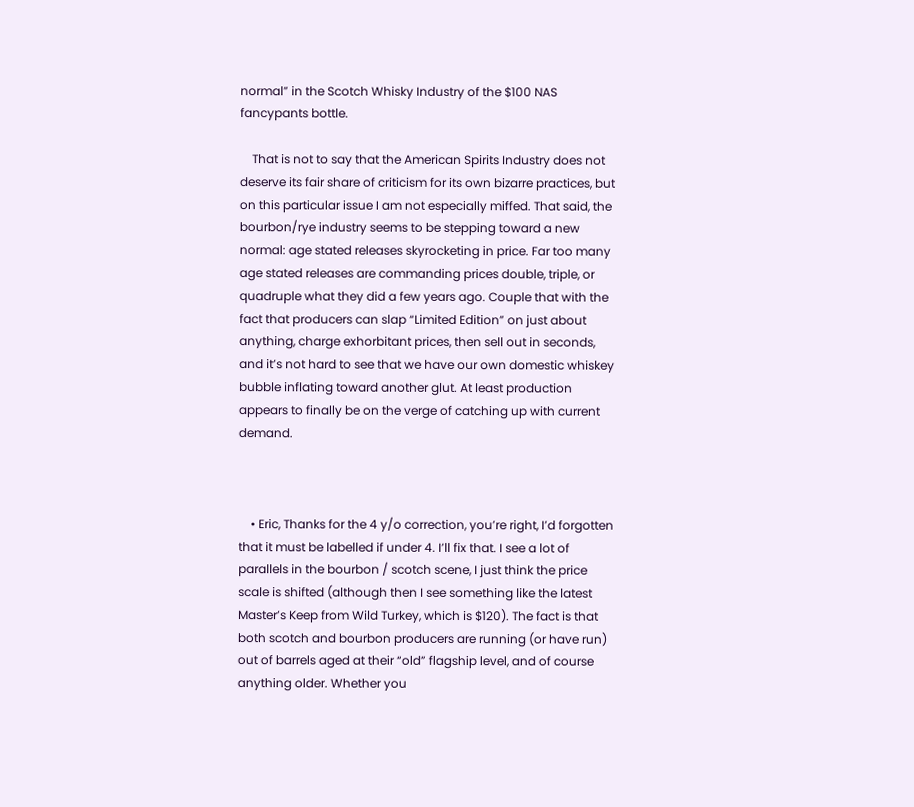normal” in the Scotch Whisky Industry of the $100 NAS fancypants bottle.

    That is not to say that the American Spirits Industry does not deserve its fair share of criticism for its own bizarre practices, but on this particular issue I am not especially miffed. That said, the bourbon/rye industry seems to be stepping toward a new normal: age stated releases skyrocketing in price. Far too many age stated releases are commanding prices double, triple, or quadruple what they did a few years ago. Couple that with the fact that producers can slap “Limited Edition” on just about anything, charge exhorbitant prices, then sell out in seconds, and it’s not hard to see that we have our own domestic whiskey bubble inflating toward another glut. At least production appears to finally be on the verge of catching up with current demand.



    • Eric, Thanks for the 4 y/o correction, you’re right, I’d forgotten that it must be labelled if under 4. I’ll fix that. I see a lot of parallels in the bourbon / scotch scene, I just think the price scale is shifted (although then I see something like the latest Master’s Keep from Wild Turkey, which is $120). The fact is that both scotch and bourbon producers are running (or have run) out of barrels aged at their “old” flagship level, and of course anything older. Whether you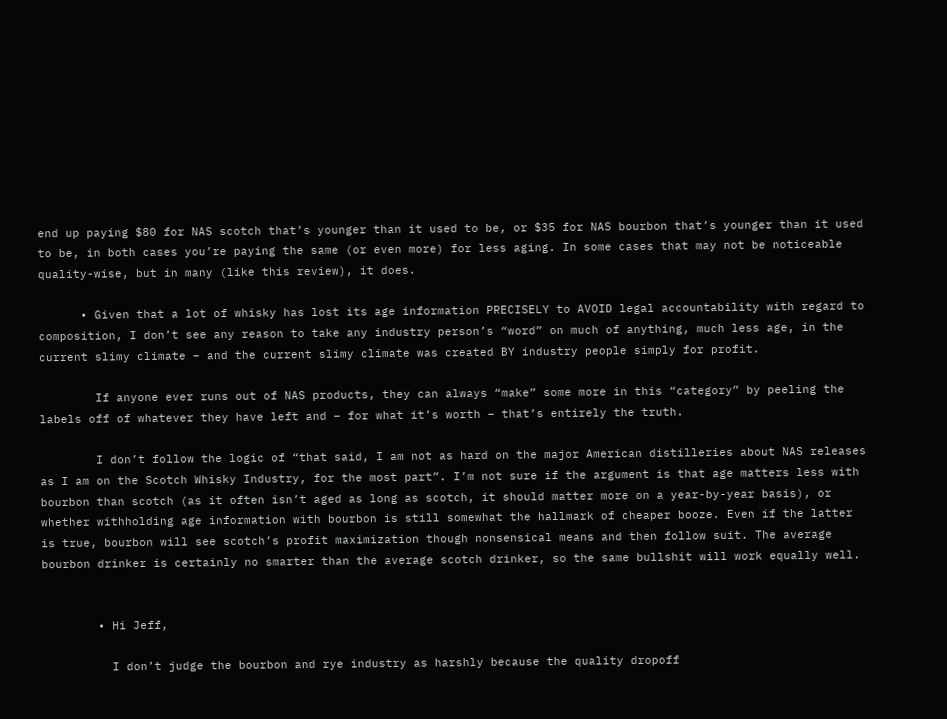end up paying $80 for NAS scotch that’s younger than it used to be, or $35 for NAS bourbon that’s younger than it used to be, in both cases you’re paying the same (or even more) for less aging. In some cases that may not be noticeable quality-wise, but in many (like this review), it does.

      • Given that a lot of whisky has lost its age information PRECISELY to AVOID legal accountability with regard to composition, I don’t see any reason to take any industry person’s “word” on much of anything, much less age, in the current slimy climate – and the current slimy climate was created BY industry people simply for profit.

        If anyone ever runs out of NAS products, they can always “make” some more in this “category” by peeling the labels off of whatever they have left and – for what it’s worth – that’s entirely the truth.

        I don’t follow the logic of “that said, I am not as hard on the major American distilleries about NAS releases as I am on the Scotch Whisky Industry, for the most part”. I’m not sure if the argument is that age matters less with bourbon than scotch (as it often isn’t aged as long as scotch, it should matter more on a year-by-year basis), or whether withholding age information with bourbon is still somewhat the hallmark of cheaper booze. Even if the latter is true, bourbon will see scotch’s profit maximization though nonsensical means and then follow suit. The average bourbon drinker is certainly no smarter than the average scotch drinker, so the same bullshit will work equally well.


        • Hi Jeff,

          I don’t judge the bourbon and rye industry as harshly because the quality dropoff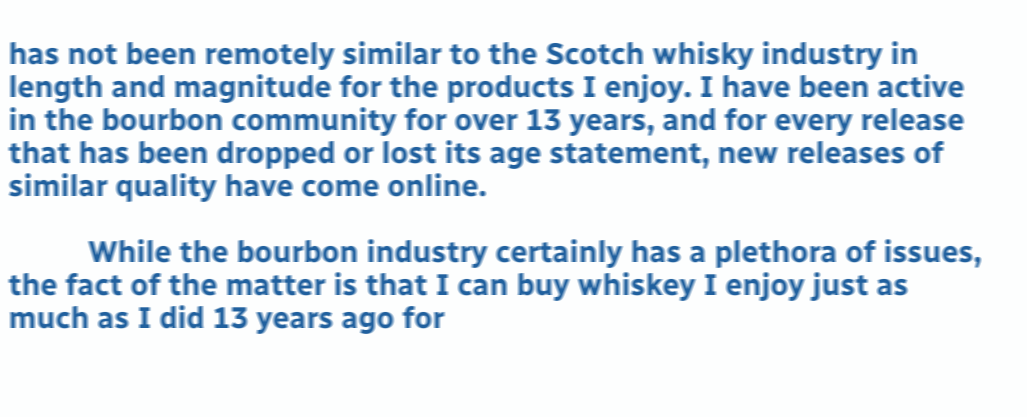has not been remotely similar to the Scotch whisky industry in length and magnitude for the products I enjoy. I have been active in the bourbon community for over 13 years, and for every release that has been dropped or lost its age statement, new releases of similar quality have come online.

          While the bourbon industry certainly has a plethora of issues, the fact of the matter is that I can buy whiskey I enjoy just as much as I did 13 years ago for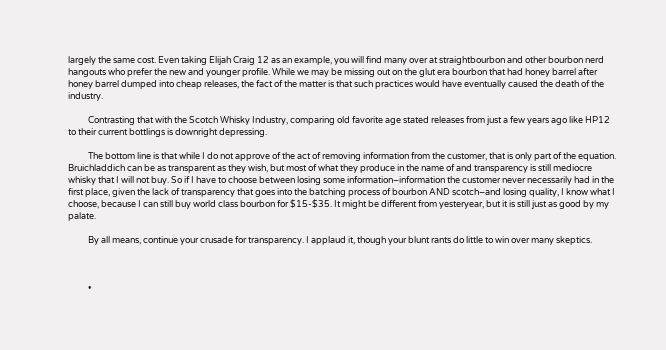largely the same cost. Even taking Elijah Craig 12 as an example, you will find many over at straightbourbon and other bourbon nerd hangouts who prefer the new and younger profile. While we may be missing out on the glut era bourbon that had honey barrel after honey barrel dumped into cheap releases, the fact of the matter is that such practices would have eventually caused the death of the industry.

          Contrasting that with the Scotch Whisky Industry, comparing old favorite age stated releases from just a few years ago like HP12 to their current bottlings is downright depressing.

          The bottom line is that while I do not approve of the act of removing information from the customer, that is only part of the equation. Bruichladdich can be as transparent as they wish, but most of what they produce in the name of and transparency is still mediocre whisky that I will not buy. So if I have to choose between losing some information–information the customer never necessarily had in the first place, given the lack of transparency that goes into the batching process of bourbon AND scotch–and losing quality, I know what I choose, because I can still buy world class bourbon for $15-$35. It might be different from yesteryear, but it is still just as good by my palate.

          By all means, continue your crusade for transparency. I applaud it, though your blunt rants do little to win over many skeptics.



          •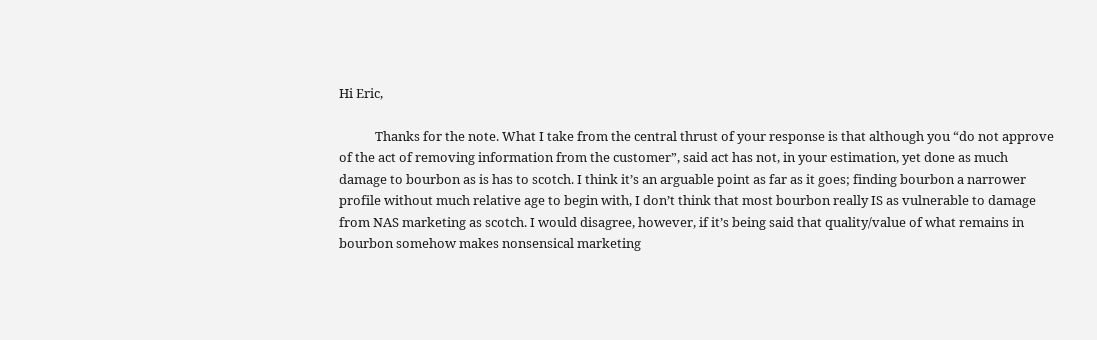Hi Eric,

            Thanks for the note. What I take from the central thrust of your response is that although you “do not approve of the act of removing information from the customer”, said act has not, in your estimation, yet done as much damage to bourbon as is has to scotch. I think it’s an arguable point as far as it goes; finding bourbon a narrower profile without much relative age to begin with, I don’t think that most bourbon really IS as vulnerable to damage from NAS marketing as scotch. I would disagree, however, if it’s being said that quality/value of what remains in bourbon somehow makes nonsensical marketing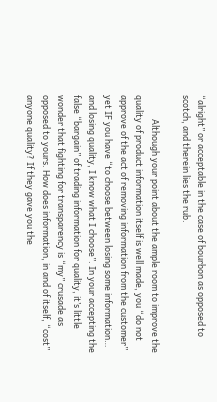“alright” or acceptable in the case of bourbon as opposed to scotch, and therein lies the rub.

            Although your point about the ample room to improve the quality of product information itself is well made, you “do not approve of the act of removing information from the customer” yet IF you have “to choose between losing some information… and losing quality, I know what I choose”. In your accepting the false “bargain” of trading information for quality, it’s little wonder that fighting for transparency is “my” crusade as opposed to yours. How does information, in and of itself, “cost” anyone quality? If they gave you the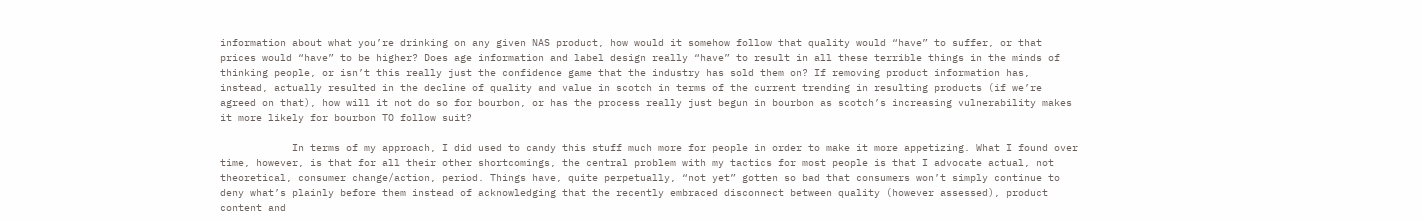information about what you’re drinking on any given NAS product, how would it somehow follow that quality would “have” to suffer, or that prices would “have” to be higher? Does age information and label design really “have” to result in all these terrible things in the minds of thinking people, or isn’t this really just the confidence game that the industry has sold them on? If removing product information has, instead, actually resulted in the decline of quality and value in scotch in terms of the current trending in resulting products (if we’re agreed on that), how will it not do so for bourbon, or has the process really just begun in bourbon as scotch’s increasing vulnerability makes it more likely for bourbon TO follow suit?

            In terms of my approach, I did used to candy this stuff much more for people in order to make it more appetizing. What I found over time, however, is that for all their other shortcomings, the central problem with my tactics for most people is that I advocate actual, not theoretical, consumer change/action, period. Things have, quite perpetually, “not yet” gotten so bad that consumers won’t simply continue to deny what’s plainly before them instead of acknowledging that the recently embraced disconnect between quality (however assessed), product content and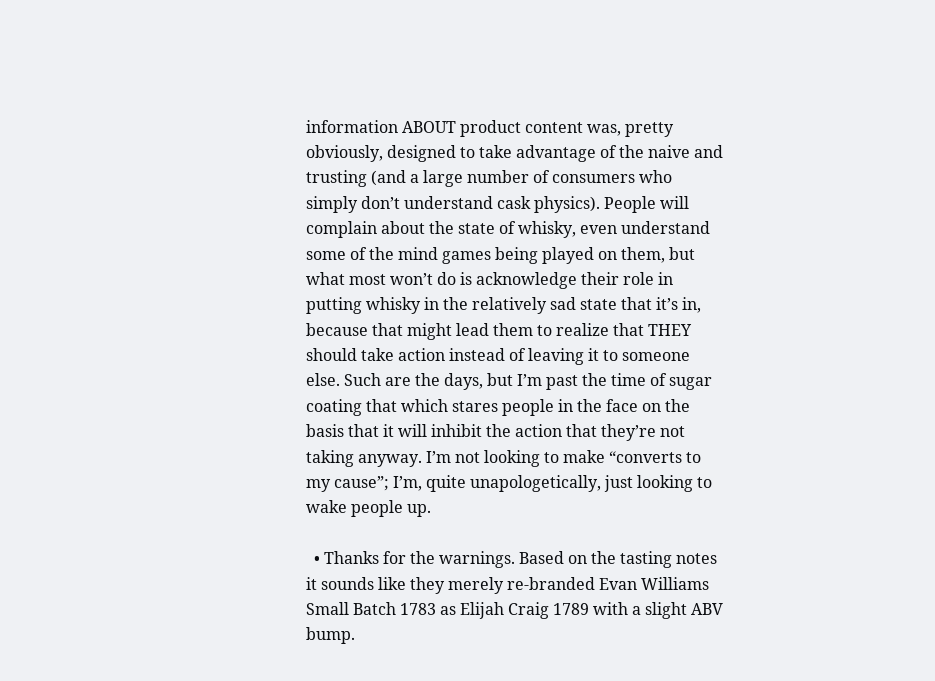information ABOUT product content was, pretty obviously, designed to take advantage of the naive and trusting (and a large number of consumers who simply don’t understand cask physics). People will complain about the state of whisky, even understand some of the mind games being played on them, but what most won’t do is acknowledge their role in putting whisky in the relatively sad state that it’s in, because that might lead them to realize that THEY should take action instead of leaving it to someone else. Such are the days, but I’m past the time of sugar coating that which stares people in the face on the basis that it will inhibit the action that they’re not taking anyway. I’m not looking to make “converts to my cause”; I’m, quite unapologetically, just looking to wake people up.

  • Thanks for the warnings. Based on the tasting notes it sounds like they merely re-branded Evan Williams Small Batch 1783 as Elijah Craig 1789 with a slight ABV bump.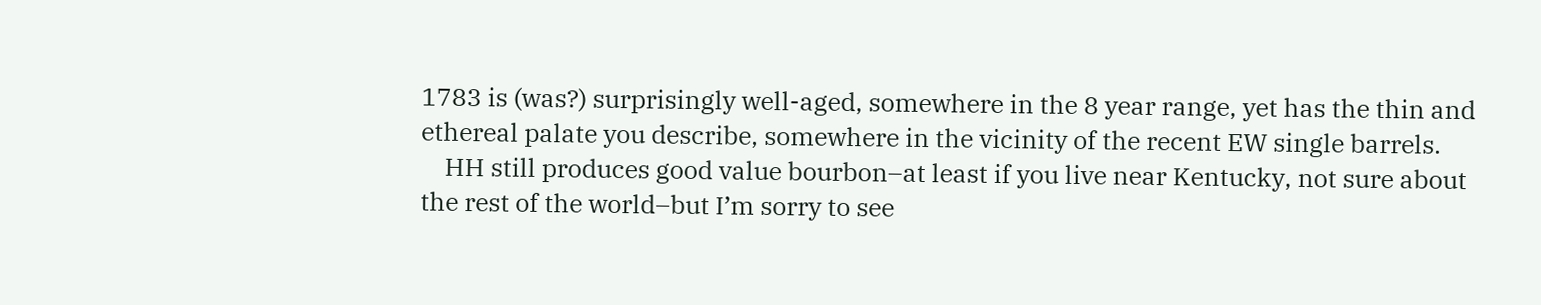1783 is (was?) surprisingly well-aged, somewhere in the 8 year range, yet has the thin and ethereal palate you describe, somewhere in the vicinity of the recent EW single barrels.
    HH still produces good value bourbon–at least if you live near Kentucky, not sure about the rest of the world–but I’m sorry to see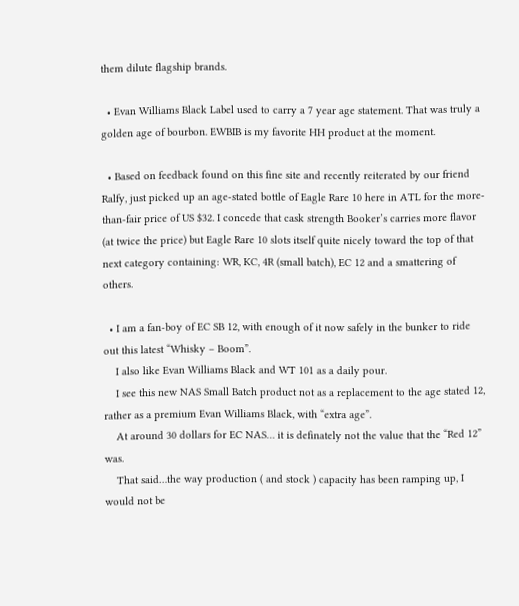them dilute flagship brands.

  • Evan Williams Black Label used to carry a 7 year age statement. That was truly a golden age of bourbon. EWBIB is my favorite HH product at the moment.

  • Based on feedback found on this fine site and recently reiterated by our friend Ralfy, just picked up an age-stated bottle of Eagle Rare 10 here in ATL for the more-than-fair price of US $32. I concede that cask strength Booker’s carries more flavor (at twice the price) but Eagle Rare 10 slots itself quite nicely toward the top of that next category containing: WR, KC, 4R (small batch), EC 12 and a smattering of others.

  • I am a fan-boy of EC SB 12, with enough of it now safely in the bunker to ride out this latest “Whisky – Boom”.
    I also like Evan Williams Black and WT 101 as a daily pour.
    I see this new NAS Small Batch product not as a replacement to the age stated 12, rather as a premium Evan Williams Black, with “extra age”.
    At around 30 dollars for EC NAS… it is definately not the value that the “Red 12” was.
    That said…the way production ( and stock ) capacity has been ramping up, I would not be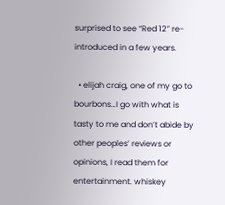surprised to see “Red 12” re-introduced in a few years.

  • elijah craig, one of my go to bourbons…I go with what is tasty to me and don’t abide by other peoples’ reviews or opinions, I read them for entertainment. whiskey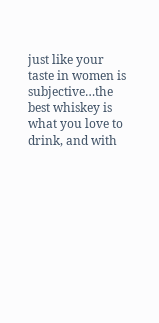just like your taste in women is subjective…the best whiskey is what you love to drink, and with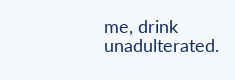me, drink unadulterated.